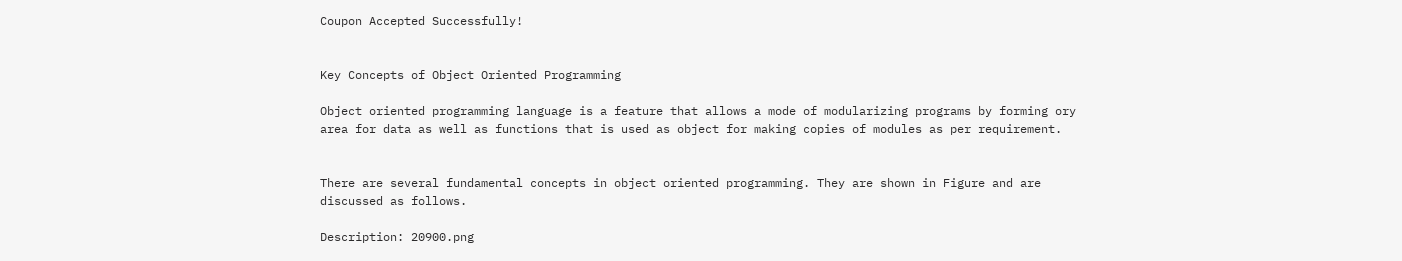Coupon Accepted Successfully!


Key Concepts of Object Oriented Programming

Object oriented programming language is a feature that allows a mode of modularizing programs by forming ory area for data as well as functions that is used as object for making copies of modules as per requirement.


There are several fundamental concepts in object oriented programming. They are shown in Figure and are discussed as follows.

Description: 20900.png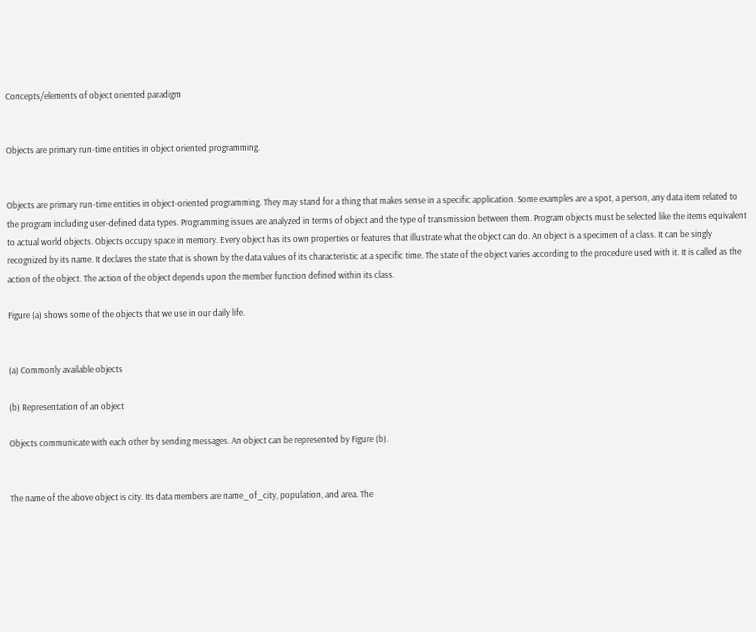Concepts/elements of object oriented paradigm


Objects are primary run-time entities in object oriented programming.


Objects are primary run-time entities in object-oriented programming. They may stand for a thing that makes sense in a specific application. Some examples are a spot, a person, any data item related to the program including user-defined data types. Programming issues are analyzed in terms of object and the type of transmission between them. Program objects must be selected like the items equivalent to actual world objects. Objects occupy space in memory. Every object has its own properties or features that illustrate what the object can do. An object is a specimen of a class. It can be singly recognized by its name. It declares the state that is shown by the data values of its characteristic at a specific time. The state of the object varies according to the procedure used with it. It is called as the action of the object. The action of the object depends upon the member function defined within its class.

Figure (a) shows some of the objects that we use in our daily life.


(a) Commonly available objects

(b) Representation of an object

Objects communicate with each other by sending messages. An object can be represented by Figure (b).


The name of the above object is city. Its data members are name_of_city, population, and area. The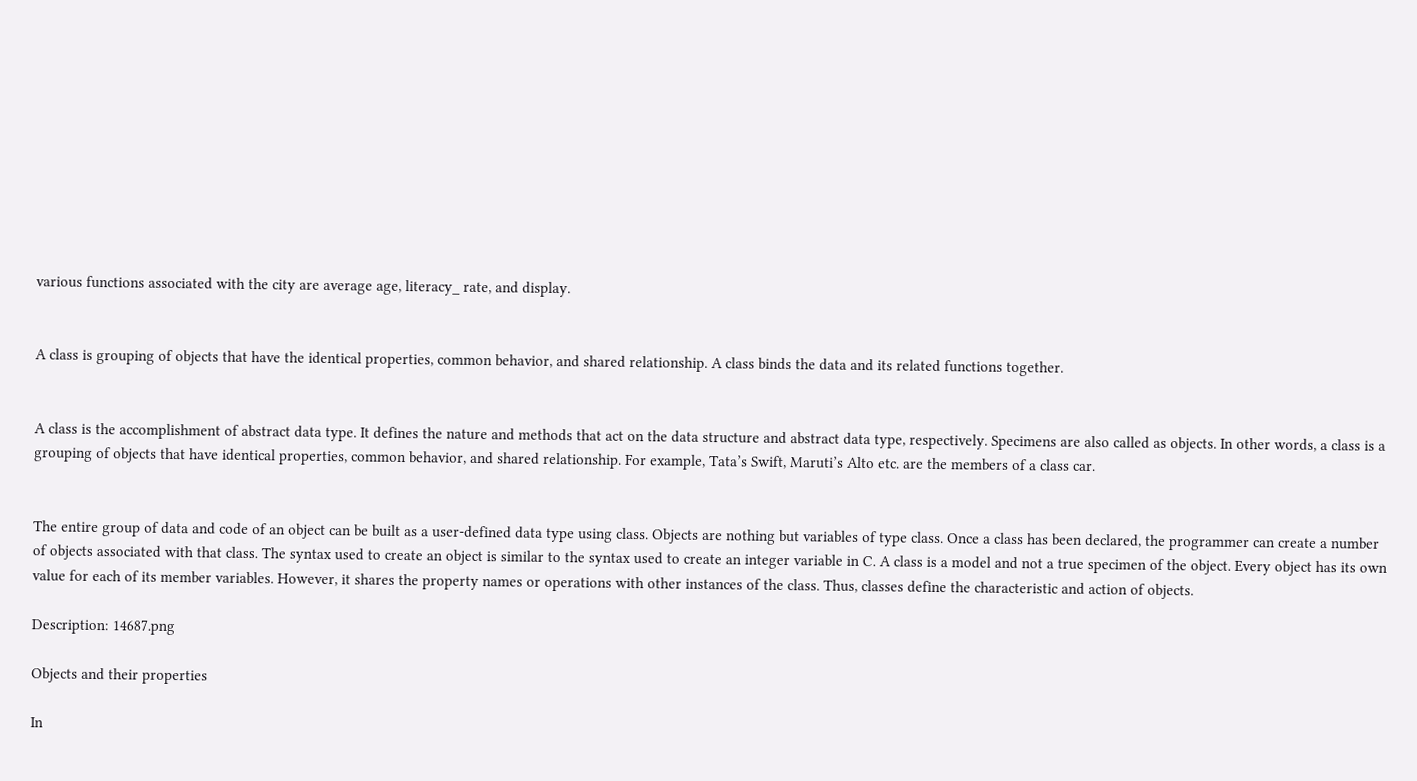various functions associated with the city are average age, literacy_ rate, and display.


A class is grouping of objects that have the identical properties, common behavior, and shared relationship. A class binds the data and its related functions together.


A class is the accomplishment of abstract data type. It defines the nature and methods that act on the data structure and abstract data type, respectively. Specimens are also called as objects. In other words, a class is a grouping of objects that have identical properties, common behavior, and shared relationship. For example, Tata’s Swift, Maruti’s Alto etc. are the members of a class car.


The entire group of data and code of an object can be built as a user-defined data type using class. Objects are nothing but variables of type class. Once a class has been declared, the programmer can create a number of objects associated with that class. The syntax used to create an object is similar to the syntax used to create an integer variable in C. A class is a model and not a true specimen of the object. Every object has its own value for each of its member variables. However, it shares the property names or operations with other instances of the class. Thus, classes define the characteristic and action of objects.

Description: 14687.png

Objects and their properties

In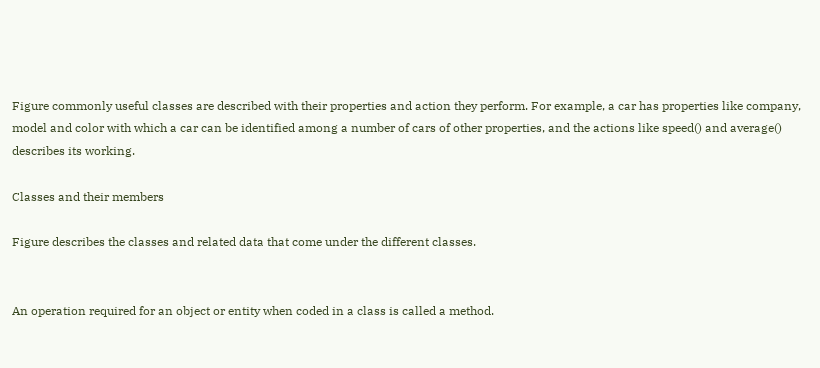Figure commonly useful classes are described with their properties and action they perform. For example, a car has properties like company, model and color with which a car can be identified among a number of cars of other properties, and the actions like speed() and average() describes its working.

Classes and their members

Figure describes the classes and related data that come under the different classes.


An operation required for an object or entity when coded in a class is called a method.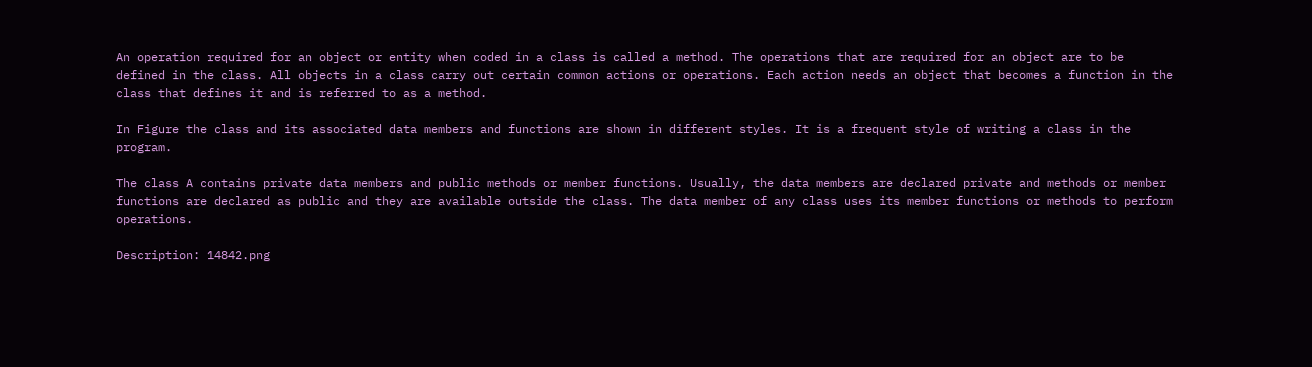An operation required for an object or entity when coded in a class is called a method. The operations that are required for an object are to be defined in the class. All objects in a class carry out certain common actions or operations. Each action needs an object that becomes a function in the class that defines it and is referred to as a method.

In Figure the class and its associated data members and functions are shown in different styles. It is a frequent style of writing a class in the program.

The class A contains private data members and public methods or member functions. Usually, the data members are declared private and methods or member functions are declared as public and they are available outside the class. The data member of any class uses its member functions or methods to perform operations.

Description: 14842.png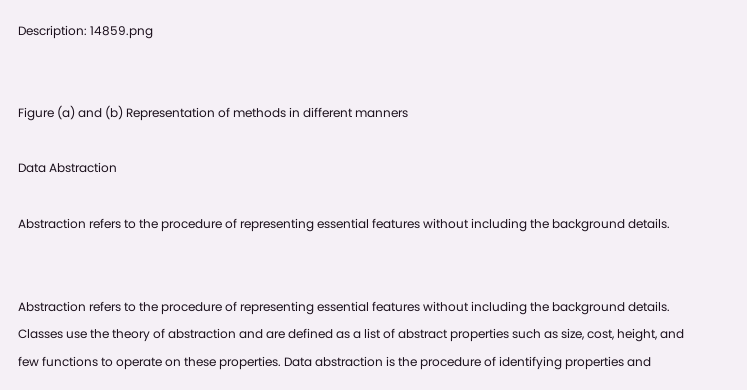Description: 14859.png


Figure (a) and (b) Representation of methods in different manners

Data Abstraction

Abstraction refers to the procedure of representing essential features without including the background details.


Abstraction refers to the procedure of representing essential features without including the background details. Classes use the theory of abstraction and are defined as a list of abstract properties such as size, cost, height, and few functions to operate on these properties. Data abstraction is the procedure of identifying properties and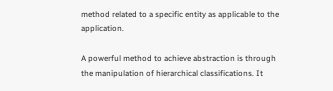method related to a specific entity as applicable to the application.

A powerful method to achieve abstraction is through the manipulation of hierarchical classifications. It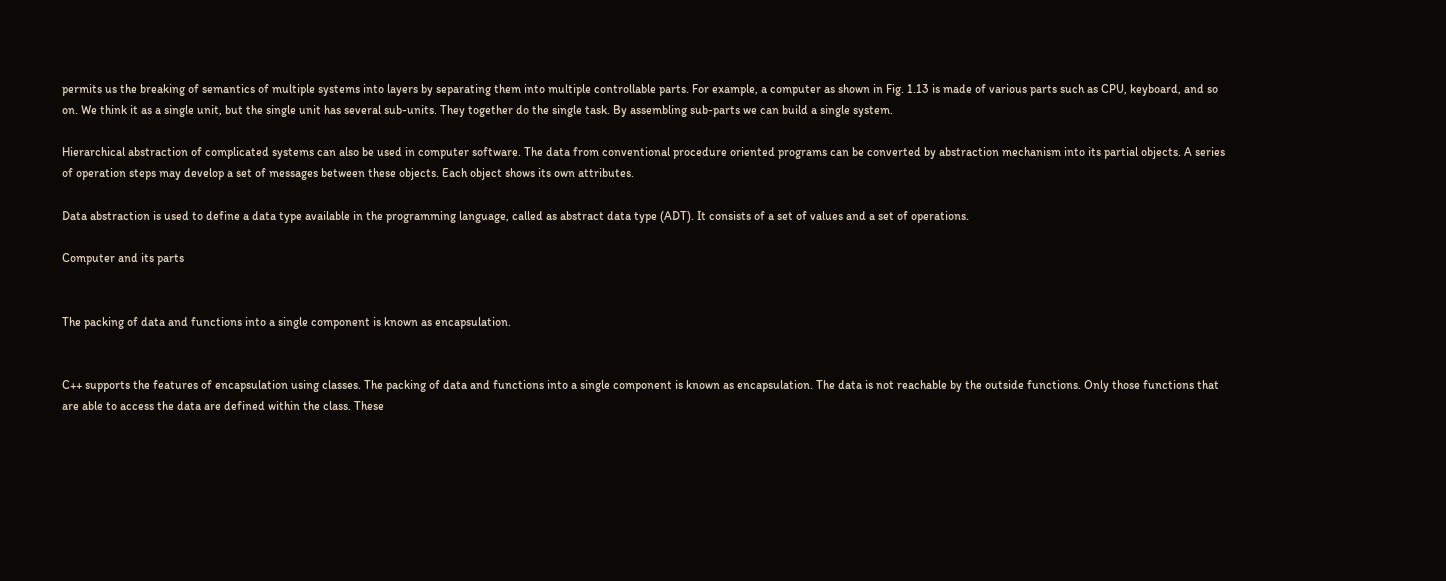permits us the breaking of semantics of multiple systems into layers by separating them into multiple controllable parts. For example, a computer as shown in Fig. 1.13 is made of various parts such as CPU, keyboard, and so on. We think it as a single unit, but the single unit has several sub-units. They together do the single task. By assembling sub-parts we can build a single system.

Hierarchical abstraction of complicated systems can also be used in computer software. The data from conventional procedure oriented programs can be converted by abstraction mechanism into its partial objects. A series of operation steps may develop a set of messages between these objects. Each object shows its own attributes.

Data abstraction is used to define a data type available in the programming language, called as abstract data type (ADT). It consists of a set of values and a set of operations.

Computer and its parts


The packing of data and functions into a single component is known as encapsulation.


C++ supports the features of encapsulation using classes. The packing of data and functions into a single component is known as encapsulation. The data is not reachable by the outside functions. Only those functions that are able to access the data are defined within the class. These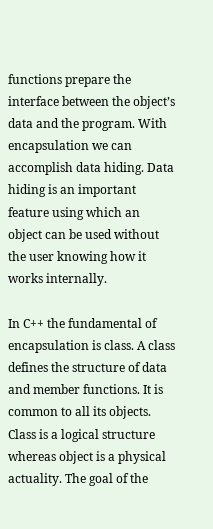functions prepare the interface between the object’s data and the program. With encapsulation we can accomplish data hiding. Data hiding is an important feature using which an object can be used without the user knowing how it works internally.

In C++ the fundamental of encapsulation is class. A class defines the structure of data and member functions. It is common to all its objects. Class is a logical structure whereas object is a physical actuality. The goal of the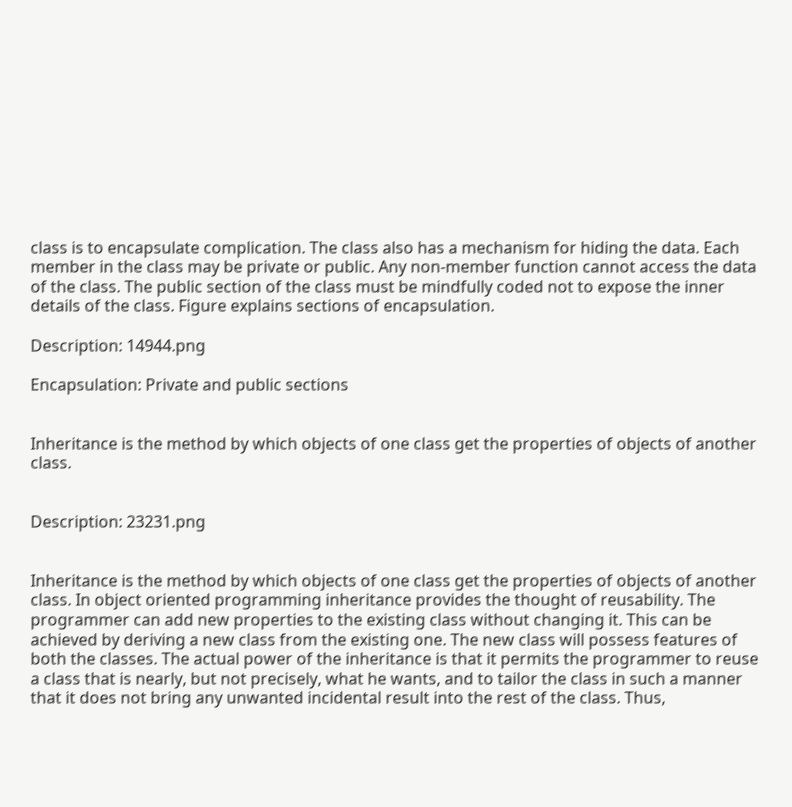class is to encapsulate complication. The class also has a mechanism for hiding the data. Each member in the class may be private or public. Any non-member function cannot access the data of the class. The public section of the class must be mindfully coded not to expose the inner details of the class. Figure explains sections of encapsulation.

Description: 14944.png

Encapsulation: Private and public sections


Inheritance is the method by which objects of one class get the properties of objects of another class.


Description: 23231.png


Inheritance is the method by which objects of one class get the properties of objects of another class. In object oriented programming inheritance provides the thought of reusability. The programmer can add new properties to the existing class without changing it. This can be achieved by deriving a new class from the existing one. The new class will possess features of both the classes. The actual power of the inheritance is that it permits the programmer to reuse a class that is nearly, but not precisely, what he wants, and to tailor the class in such a manner that it does not bring any unwanted incidental result into the rest of the class. Thus,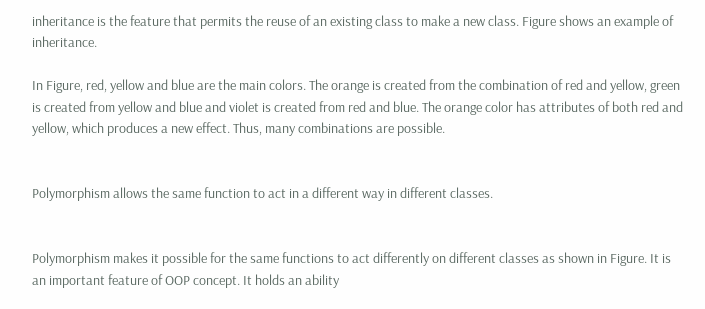inheritance is the feature that permits the reuse of an existing class to make a new class. Figure shows an example of inheritance.

In Figure, red, yellow and blue are the main colors. The orange is created from the combination of red and yellow, green is created from yellow and blue and violet is created from red and blue. The orange color has attributes of both red and yellow, which produces a new effect. Thus, many combinations are possible.


Polymorphism allows the same function to act in a different way in different classes.


Polymorphism makes it possible for the same functions to act differently on different classes as shown in Figure. It is an important feature of OOP concept. It holds an ability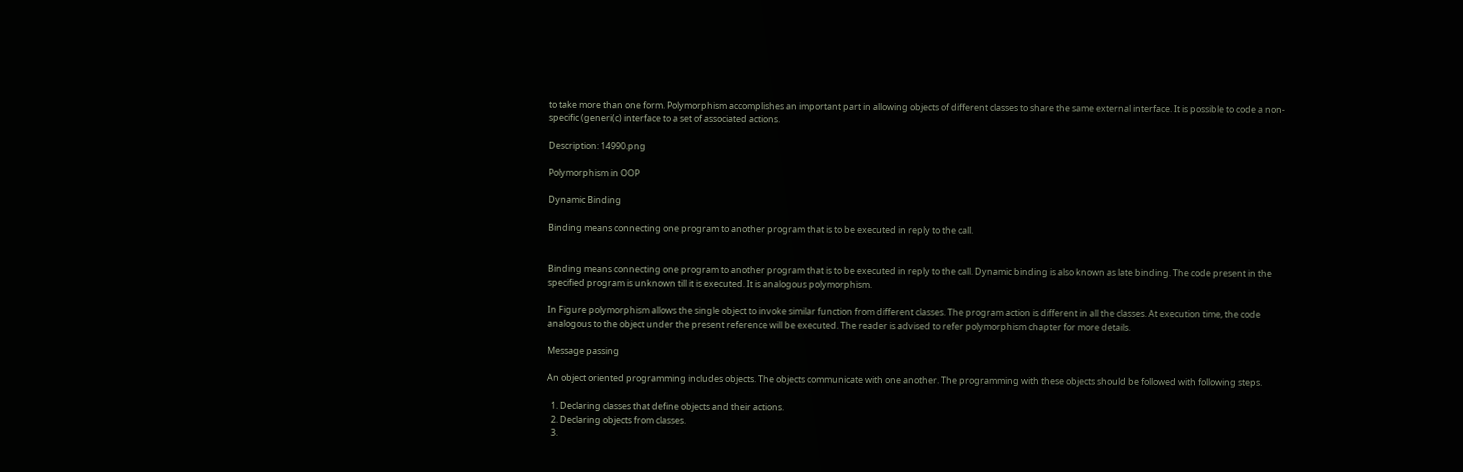to take more than one form. Polymorphism accomplishes an important part in allowing objects of different classes to share the same external interface. It is possible to code a non-specific (generi(c) interface to a set of associated actions.

Description: 14990.png

Polymorphism in OOP

Dynamic Binding

Binding means connecting one program to another program that is to be executed in reply to the call.


Binding means connecting one program to another program that is to be executed in reply to the call. Dynamic binding is also known as late binding. The code present in the specified program is unknown till it is executed. It is analogous polymorphism.

In Figure polymorphism allows the single object to invoke similar function from different classes. The program action is different in all the classes. At execution time, the code analogous to the object under the present reference will be executed. The reader is advised to refer polymorphism chapter for more details.

Message passing

An object oriented programming includes objects. The objects communicate with one another. The programming with these objects should be followed with following steps.

  1. Declaring classes that define objects and their actions.
  2. Declaring objects from classes.
  3.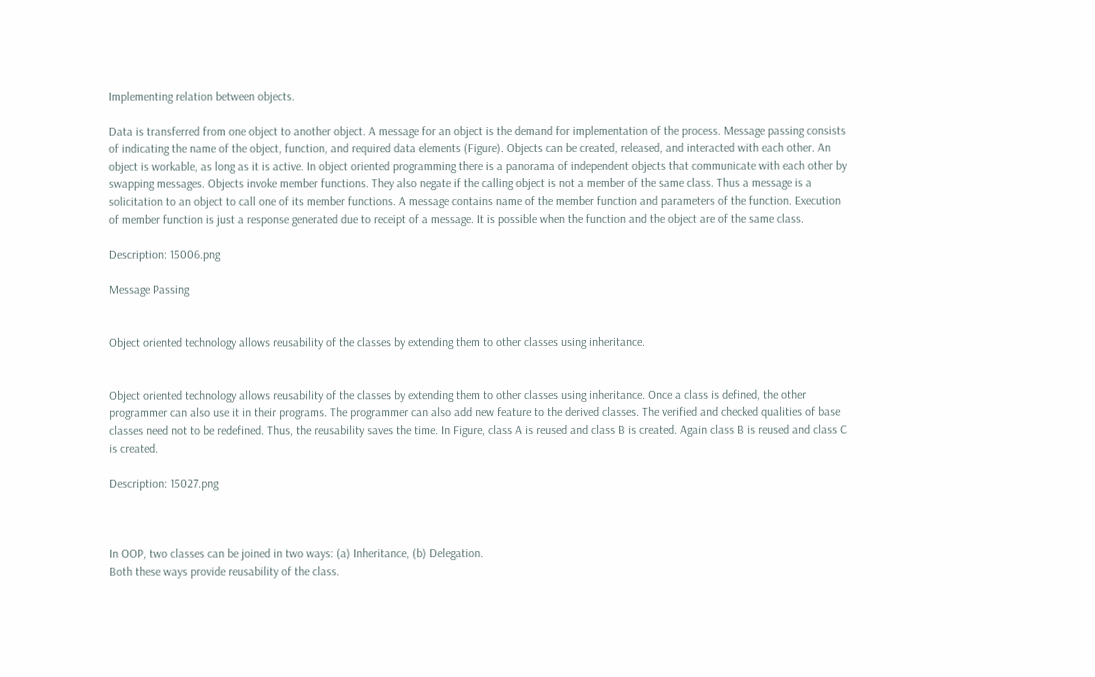Implementing relation between objects.

Data is transferred from one object to another object. A message for an object is the demand for implementation of the process. Message passing consists of indicating the name of the object, function, and required data elements (Figure). Objects can be created, released, and interacted with each other. An object is workable, as long as it is active. In object oriented programming there is a panorama of independent objects that communicate with each other by swapping messages. Objects invoke member functions. They also negate if the calling object is not a member of the same class. Thus a message is a solicitation to an object to call one of its member functions. A message contains name of the member function and parameters of the function. Execution of member function is just a response generated due to receipt of a message. It is possible when the function and the object are of the same class.

Description: 15006.png

Message Passing


Object oriented technology allows reusability of the classes by extending them to other classes using inheritance.


Object oriented technology allows reusability of the classes by extending them to other classes using inheritance. Once a class is defined, the other programmer can also use it in their programs. The programmer can also add new feature to the derived classes. The verified and checked qualities of base classes need not to be redefined. Thus, the reusability saves the time. In Figure, class A is reused and class B is created. Again class B is reused and class C is created.

Description: 15027.png



In OOP, two classes can be joined in two ways: (a) Inheritance, (b) Delegation.
Both these ways provide reusability of the class.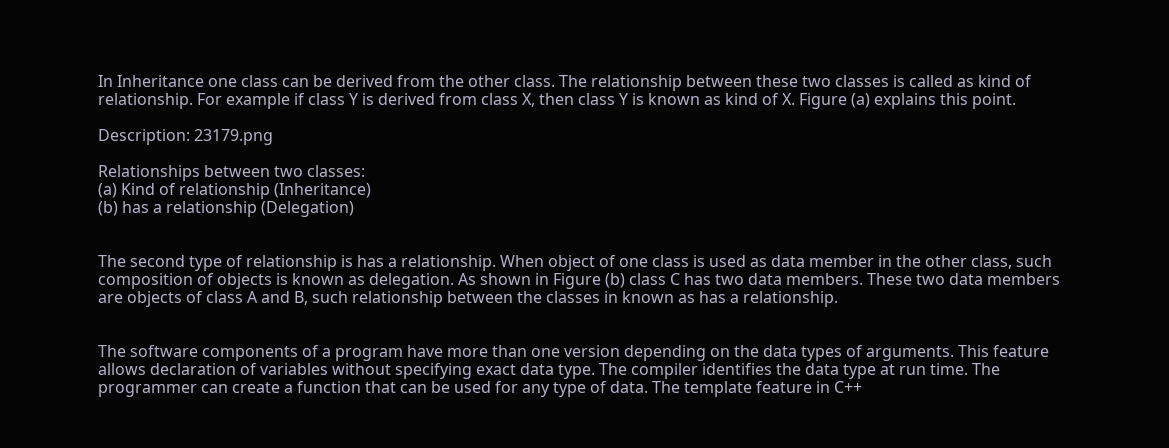In Inheritance one class can be derived from the other class. The relationship between these two classes is called as kind of relationship. For example if class Y is derived from class X, then class Y is known as kind of X. Figure (a) explains this point.

Description: 23179.png

Relationships between two classes:
(a) Kind of relationship (Inheritance)
(b) has a relationship (Delegation)


The second type of relationship is has a relationship. When object of one class is used as data member in the other class, such composition of objects is known as delegation. As shown in Figure (b) class C has two data members. These two data members are objects of class A and B, such relationship between the classes in known as has a relationship.


The software components of a program have more than one version depending on the data types of arguments. This feature allows declaration of variables without specifying exact data type. The compiler identifies the data type at run time. The programmer can create a function that can be used for any type of data. The template feature in C++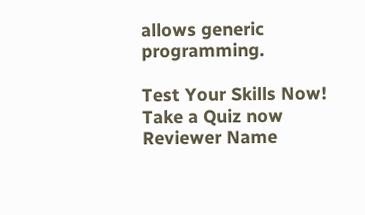allows generic programming.

Test Your Skills Now!
Take a Quiz now
Reviewer Name